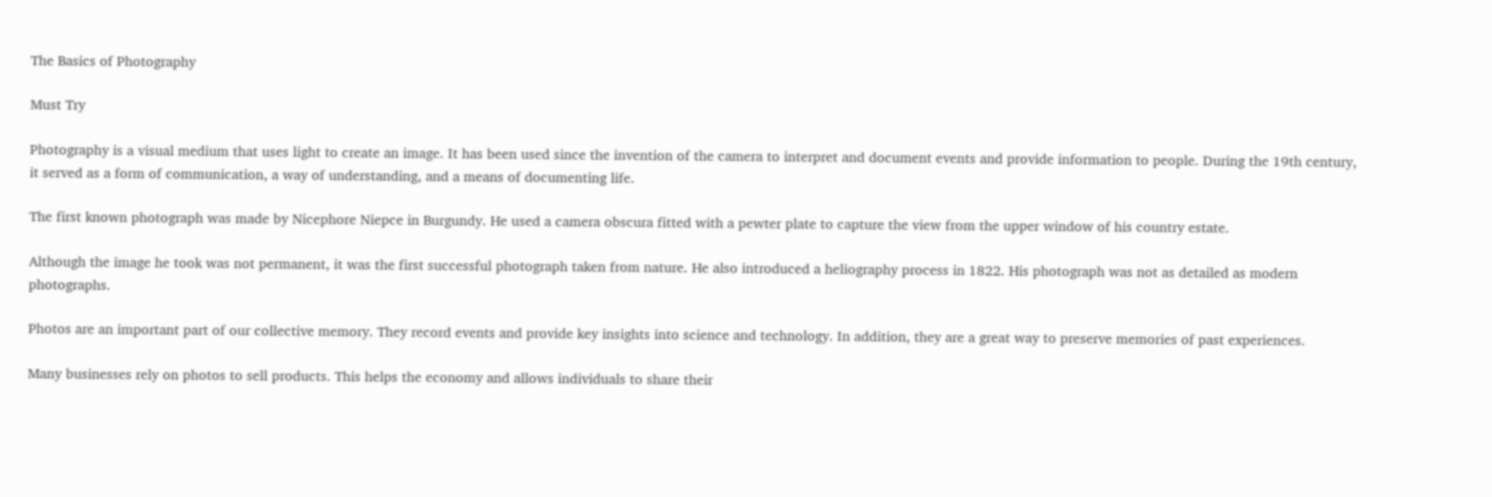The Basics of Photography

Must Try

Photography is a visual medium that uses light to create an image. It has been used since the invention of the camera to interpret and document events and provide information to people. During the 19th century, it served as a form of communication, a way of understanding, and a means of documenting life.

The first known photograph was made by Nicephore Niepce in Burgundy. He used a camera obscura fitted with a pewter plate to capture the view from the upper window of his country estate.

Although the image he took was not permanent, it was the first successful photograph taken from nature. He also introduced a heliography process in 1822. His photograph was not as detailed as modern photographs.

Photos are an important part of our collective memory. They record events and provide key insights into science and technology. In addition, they are a great way to preserve memories of past experiences.

Many businesses rely on photos to sell products. This helps the economy and allows individuals to share their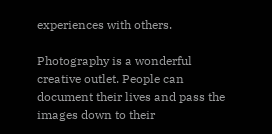experiences with others.

Photography is a wonderful creative outlet. People can document their lives and pass the images down to their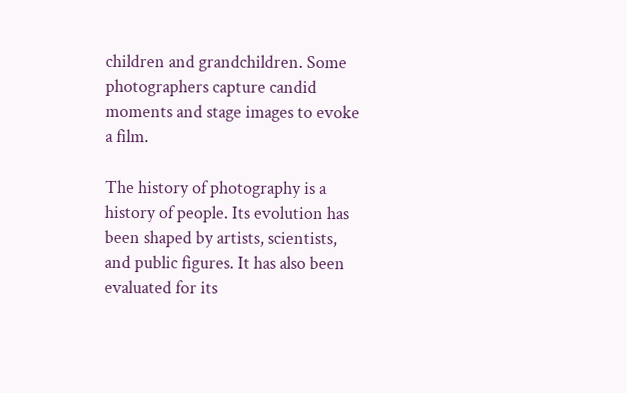children and grandchildren. Some photographers capture candid moments and stage images to evoke a film.

The history of photography is a history of people. Its evolution has been shaped by artists, scientists, and public figures. It has also been evaluated for its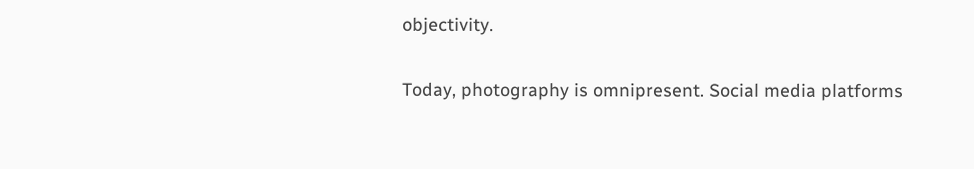objectivity.

Today, photography is omnipresent. Social media platforms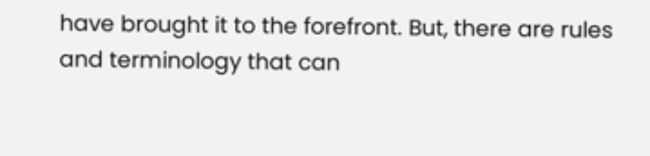have brought it to the forefront. But, there are rules and terminology that can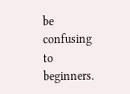be confusing to beginners.